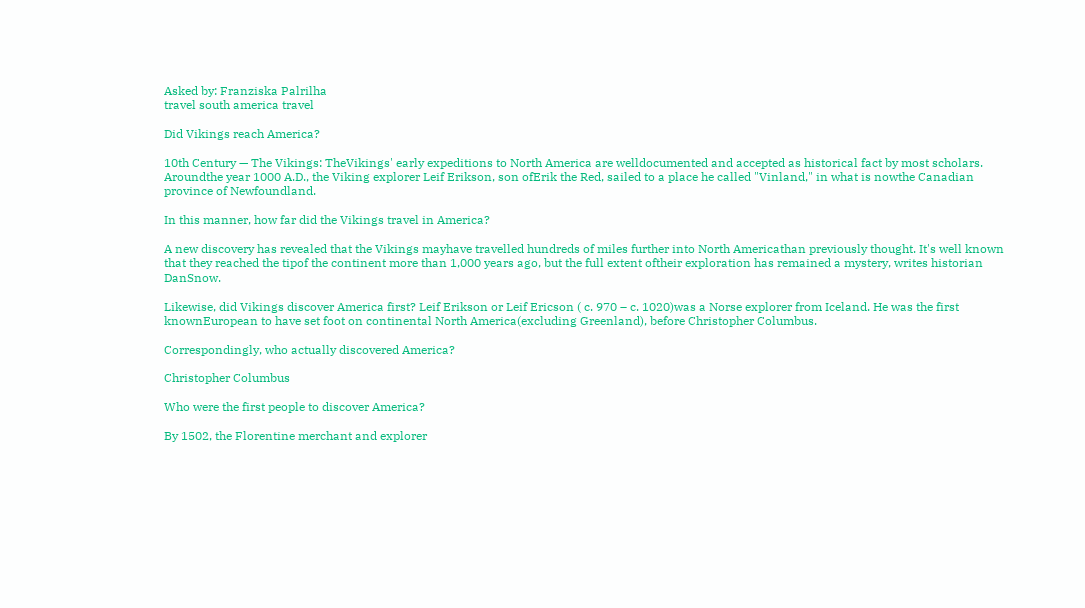Asked by: Franziska Palrilha
travel south america travel

Did Vikings reach America?

10th Century — The Vikings: TheVikings' early expeditions to North America are welldocumented and accepted as historical fact by most scholars. Aroundthe year 1000 A.D., the Viking explorer Leif Erikson, son ofErik the Red, sailed to a place he called "Vinland," in what is nowthe Canadian province of Newfoundland.

In this manner, how far did the Vikings travel in America?

A new discovery has revealed that the Vikings mayhave travelled hundreds of miles further into North Americathan previously thought. It's well known that they reached the tipof the continent more than 1,000 years ago, but the full extent oftheir exploration has remained a mystery, writes historian DanSnow.

Likewise, did Vikings discover America first? Leif Erikson or Leif Ericson ( c. 970 – c. 1020)was a Norse explorer from Iceland. He was the first knownEuropean to have set foot on continental North America(excluding Greenland), before Christopher Columbus.

Correspondingly, who actually discovered America?

Christopher Columbus

Who were the first people to discover America?

By 1502, the Florentine merchant and explorer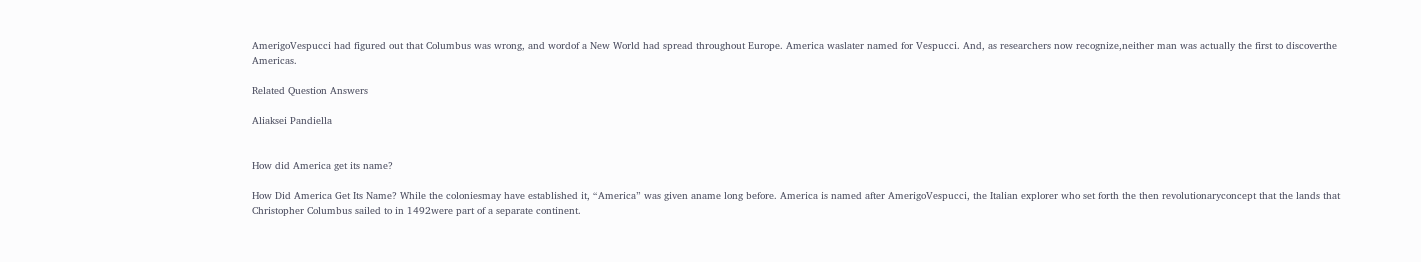AmerigoVespucci had figured out that Columbus was wrong, and wordof a New World had spread throughout Europe. America waslater named for Vespucci. And, as researchers now recognize,neither man was actually the first to discoverthe Americas.

Related Question Answers

Aliaksei Pandiella


How did America get its name?

How Did America Get Its Name? While the coloniesmay have established it, “America” was given aname long before. America is named after AmerigoVespucci, the Italian explorer who set forth the then revolutionaryconcept that the lands that Christopher Columbus sailed to in 1492were part of a separate continent.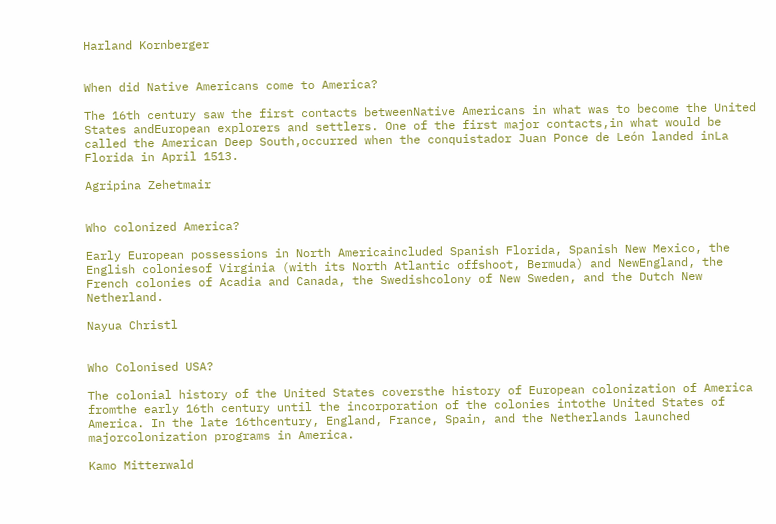Harland Kornberger


When did Native Americans come to America?

The 16th century saw the first contacts betweenNative Americans in what was to become the United States andEuropean explorers and settlers. One of the first major contacts,in what would be called the American Deep South,occurred when the conquistador Juan Ponce de León landed inLa Florida in April 1513.

Agripina Zehetmair


Who colonized America?

Early European possessions in North Americaincluded Spanish Florida, Spanish New Mexico, the English coloniesof Virginia (with its North Atlantic offshoot, Bermuda) and NewEngland, the French colonies of Acadia and Canada, the Swedishcolony of New Sweden, and the Dutch New Netherland.

Nayua Christl


Who Colonised USA?

The colonial history of the United States coversthe history of European colonization of America fromthe early 16th century until the incorporation of the colonies intothe United States of America. In the late 16thcentury, England, France, Spain, and the Netherlands launched majorcolonization programs in America.

Kamo Mitterwald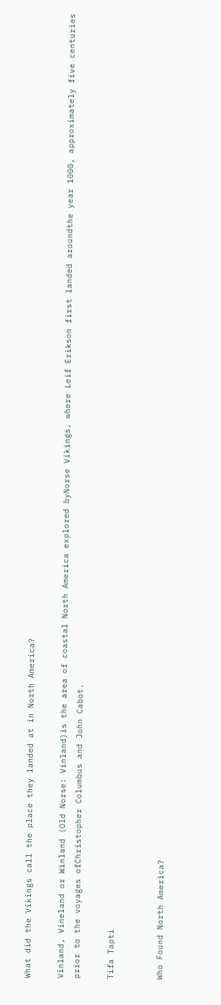What did the Vikings call the place they landed at in North America?

Vinland, Vineland or Winland (Old Norse: Vínland)is the area of coastal North America explored byNorse Vikings, where Leif Erikson first landed aroundthe year 1000, approximately five centuries prior to the voyages ofChristopher Columbus and John Cabot.

Tifa Tapti


Who Found North America?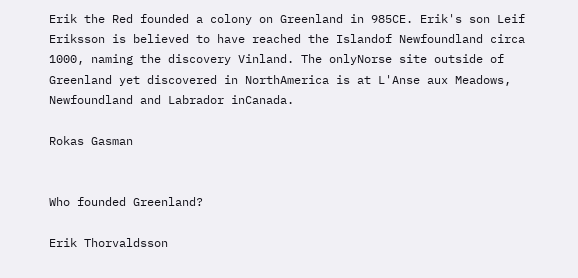Erik the Red founded a colony on Greenland in 985CE. Erik's son Leif Eriksson is believed to have reached the Islandof Newfoundland circa 1000, naming the discovery Vinland. The onlyNorse site outside of Greenland yet discovered in NorthAmerica is at L'Anse aux Meadows, Newfoundland and Labrador inCanada.

Rokas Gasman


Who founded Greenland?

Erik Thorvaldsson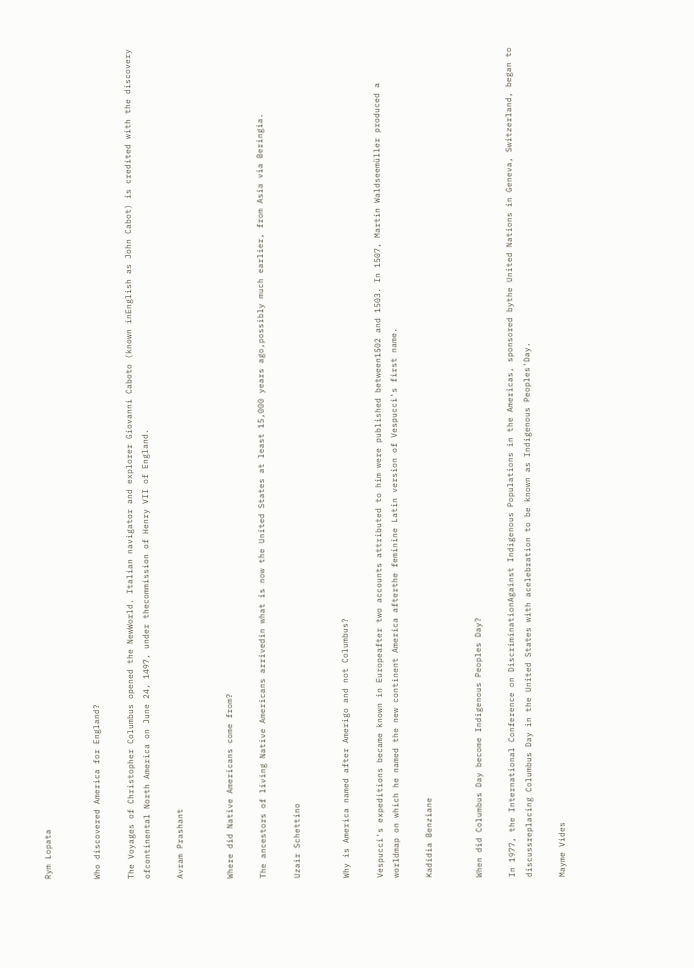Rym Lopata


Who discovered America for England?

The Voyages of Christopher Columbus opened the NewWorld. Italian navigator and explorer Giovanni Caboto (known inEnglish as John Cabot) is credited with the discovery ofcontinental North America on June 24, 1497, under thecommission of Henry VII of England.

Avram Prashant


Where did Native Americans come from?

The ancestors of living Native Americans arrivedin what is now the United States at least 15,000 years ago,possibly much earlier, from Asia via Beringia.

Uzair Schettino


Why is America named after Amerigo and not Columbus?

Vespucci's expeditions became known in Europeafter two accounts attributed to him were published between1502 and 1503. In 1507, Martin Waldseemüller produced a worldmap on which he named the new continent America afterthe feminine Latin version of Vespucci's first name.

Kadidia Benziane


When did Columbus Day become Indigenous Peoples Day?

In 1977, the International Conference on DiscriminationAgainst Indigenous Populations in the Americas, sponsored bythe United Nations in Geneva, Switzerland, began to discussreplacing Columbus Day in the United States with acelebration to be known as Indigenous Peoples'Day.

Mayme Vides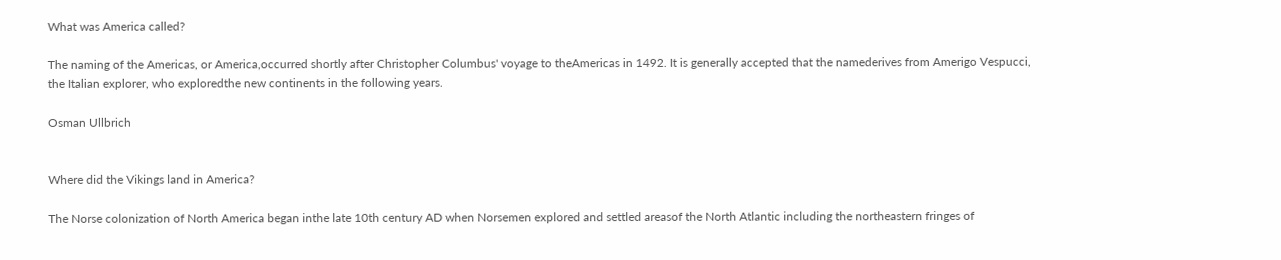What was America called?

The naming of the Americas, or America,occurred shortly after Christopher Columbus' voyage to theAmericas in 1492. It is generally accepted that the namederives from Amerigo Vespucci, the Italian explorer, who exploredthe new continents in the following years.

Osman Ullbrich


Where did the Vikings land in America?

The Norse colonization of North America began inthe late 10th century AD when Norsemen explored and settled areasof the North Atlantic including the northeastern fringes of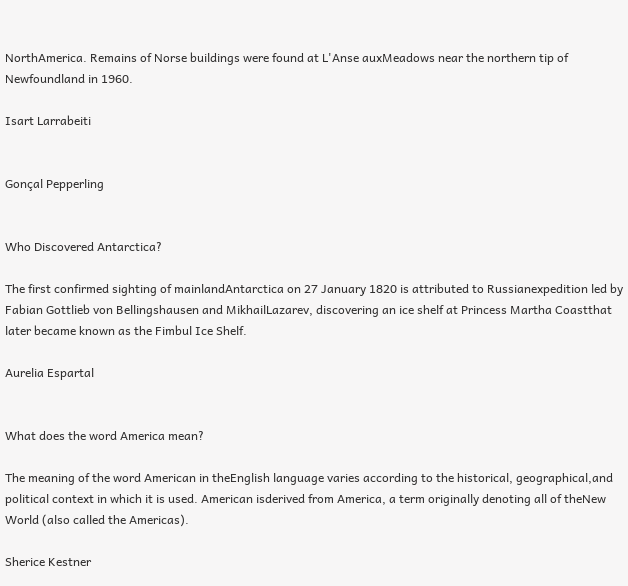NorthAmerica. Remains of Norse buildings were found at L'Anse auxMeadows near the northern tip of Newfoundland in 1960.

Isart Larrabeiti


Gonçal Pepperling


Who Discovered Antarctica?

The first confirmed sighting of mainlandAntarctica on 27 January 1820 is attributed to Russianexpedition led by Fabian Gottlieb von Bellingshausen and MikhailLazarev, discovering an ice shelf at Princess Martha Coastthat later became known as the Fimbul Ice Shelf.

Aurelia Espartal


What does the word America mean?

The meaning of the word American in theEnglish language varies according to the historical, geographical,and political context in which it is used. American isderived from America, a term originally denoting all of theNew World (also called the Americas).

Sherice Kestner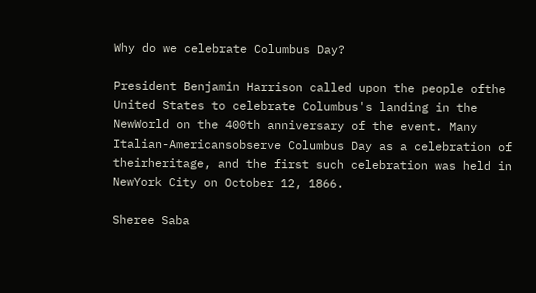Why do we celebrate Columbus Day?

President Benjamin Harrison called upon the people ofthe United States to celebrate Columbus's landing in the NewWorld on the 400th anniversary of the event. Many Italian-Americansobserve Columbus Day as a celebration of theirheritage, and the first such celebration was held in NewYork City on October 12, 1866.

Sheree Saba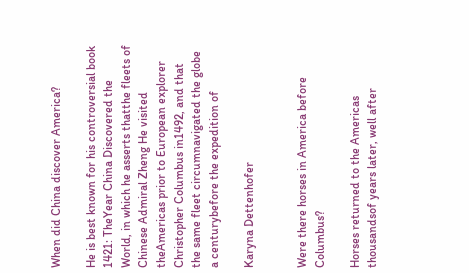When did China discover America?

He is best known for his controversial book 1421: TheYear China Discovered the World, in which he asserts thatthe fleets of Chinese Admiral Zheng He visited theAmericas prior to European explorer Christopher Columbus in1492, and that the same fleet circumnavigated the globe a centurybefore the expedition of

Karyna Dettenhofer


Were there horses in America before Columbus?

Horses returned to the Americas thousandsof years later, well after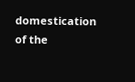domestication of the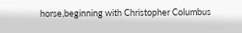horse,beginning with Christopher Columbus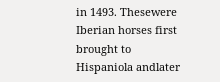in 1493. Thesewere Iberian horses first brought to Hispaniola andlater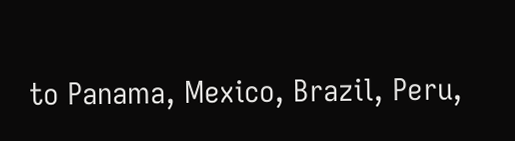to Panama, Mexico, Brazil, Peru,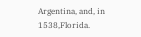Argentina, and, in 1538,Florida.